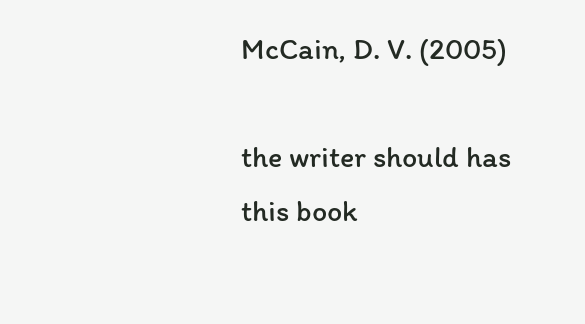McCain, D. V. (2005)

the writer should has this book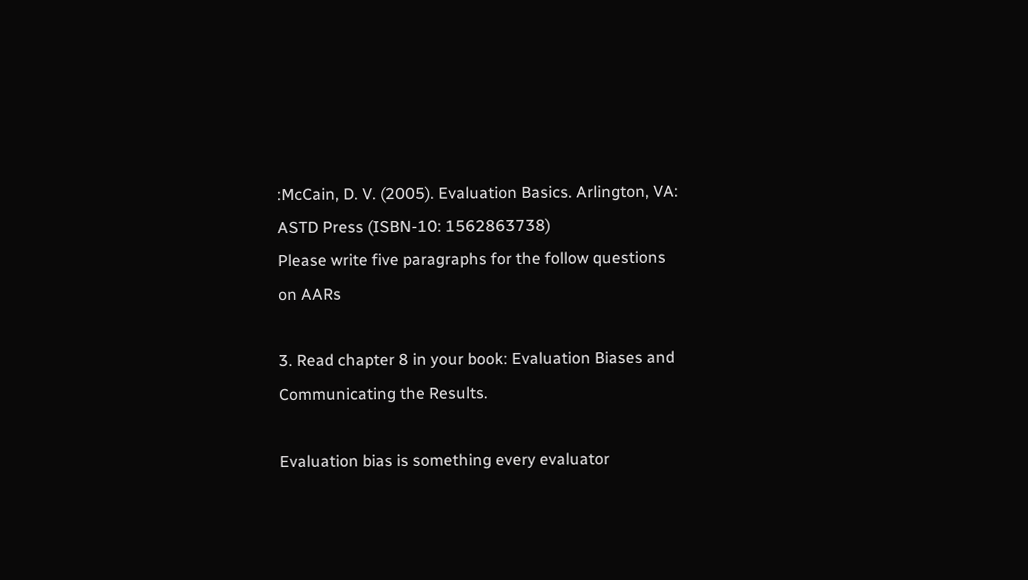:McCain, D. V. (2005). Evaluation Basics. Arlington, VA: ASTD Press (ISBN-10: 1562863738)
Please write five paragraphs for the follow questions
on AARs

3. Read chapter 8 in your book: Evaluation Biases and Communicating the Results.

Evaluation bias is something every evaluator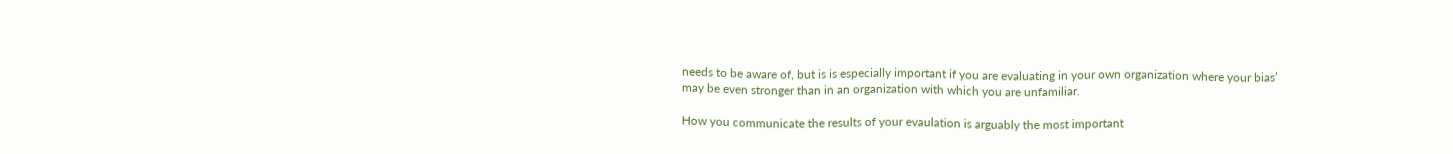needs to be aware of, but is is especially important if you are evaluating in your own organization where your bias’ may be even stronger than in an organization with which you are unfamiliar.

How you communicate the results of your evaulation is arguably the most important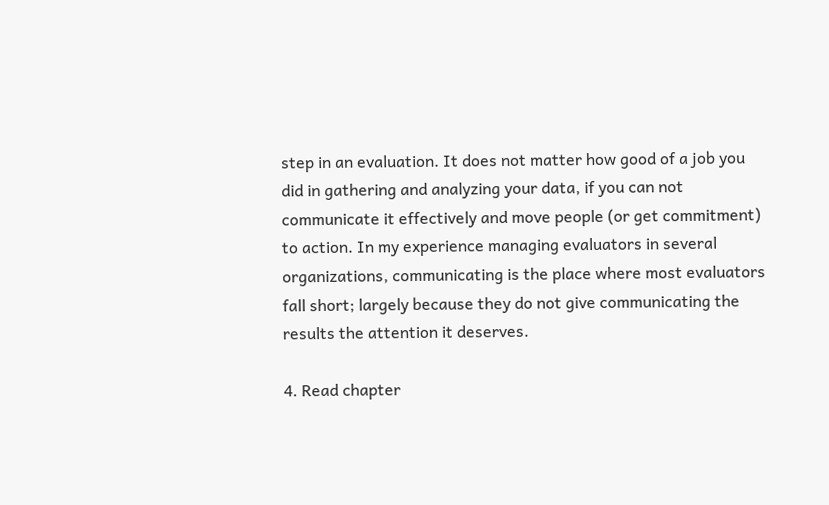step in an evaluation. It does not matter how good of a job you did in gathering and analyzing your data, if you can not communicate it effectively and move people (or get commitment) to action. In my experience managing evaluators in several organizations, communicating is the place where most evaluators fall short; largely because they do not give communicating the results the attention it deserves.

4. Read chapter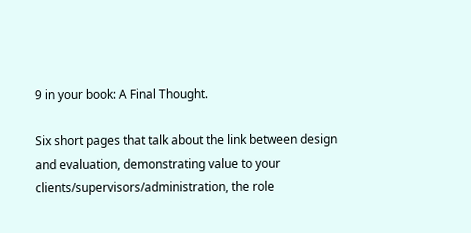9 in your book: A Final Thought.

Six short pages that talk about the link between design and evaluation, demonstrating value to your clients/supervisors/administration, the role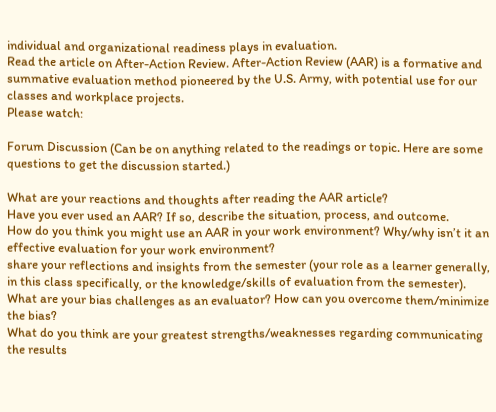individual and organizational readiness plays in evaluation.
Read the article on After-Action Review. After-Action Review (AAR) is a formative and summative evaluation method pioneered by the U.S. Army, with potential use for our classes and workplace projects.
Please watch:

Forum Discussion (Can be on anything related to the readings or topic. Here are some questions to get the discussion started.)

What are your reactions and thoughts after reading the AAR article?
Have you ever used an AAR? If so, describe the situation, process, and outcome.
How do you think you might use an AAR in your work environment? Why/why isn’t it an effective evaluation for your work environment?
share your reflections and insights from the semester (your role as a learner generally, in this class specifically, or the knowledge/skills of evaluation from the semester).
What are your bias challenges as an evaluator? How can you overcome them/minimize the bias?
What do you think are your greatest strengths/weaknesses regarding communicating the results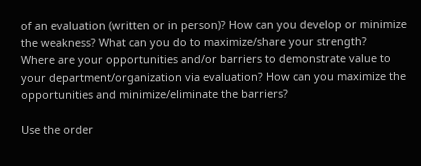of an evaluation (written or in person)? How can you develop or minimize the weakness? What can you do to maximize/share your strength?
Where are your opportunities and/or barriers to demonstrate value to your department/organization via evaluation? How can you maximize the opportunities and minimize/eliminate the barriers?

Use the order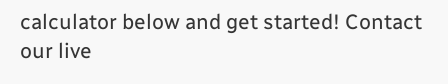calculator below and get started! Contact our live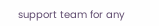support team for any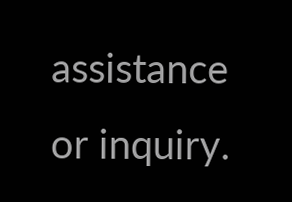assistance or inquiry.